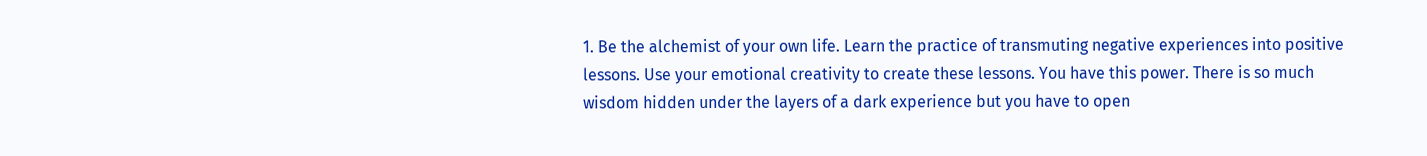1. Be the alchemist of your own life. Learn the practice of transmuting negative experiences into positive lessons. Use your emotional creativity to create these lessons. You have this power. There is so much wisdom hidden under the layers of a dark experience but you have to open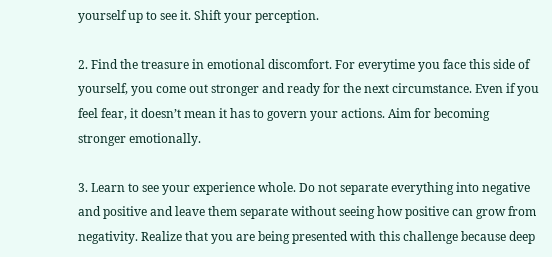yourself up to see it. Shift your perception.

2. Find the treasure in emotional discomfort. For everytime you face this side of yourself, you come out stronger and ready for the next circumstance. Even if you feel fear, it doesn’t mean it has to govern your actions. Aim for becoming stronger emotionally.

3. Learn to see your experience whole. Do not separate everything into negative and positive and leave them separate without seeing how positive can grow from negativity. Realize that you are being presented with this challenge because deep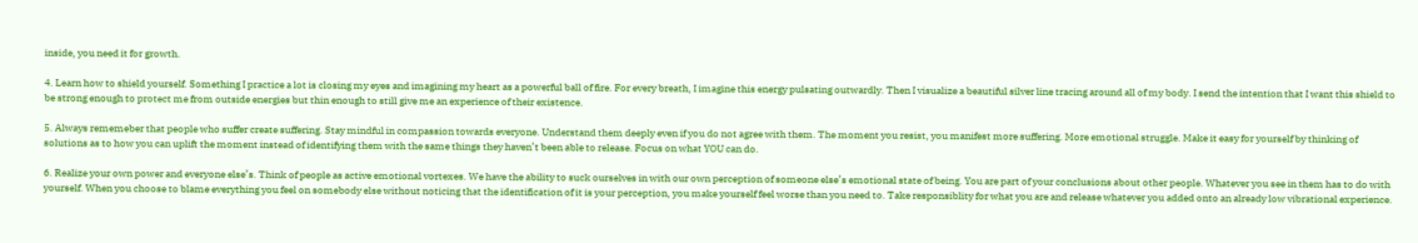inside, you need it for growth.

4. Learn how to shield yourself. Something I practice a lot is closing my eyes and imagining my heart as a powerful ball of fire. For every breath, I imagine this energy pulsating outwardly. Then I visualize a beautiful silver line tracing around all of my body. I send the intention that I want this shield to be strong enough to protect me from outside energies but thin enough to still give me an experience of their existence.

5. Always rememeber that people who suffer create suffering. Stay mindful in compassion towards everyone. Understand them deeply even if you do not agree with them. The moment you resist, you manifest more suffering. More emotional struggle. Make it easy for yourself by thinking of solutions as to how you can uplift the moment instead of identifying them with the same things they haven’t been able to release. Focus on what YOU can do.

6. Realize your own power and everyone else’s. Think of people as active emotional vortexes. We have the ability to suck ourselves in with our own perception of someone else’s emotional state of being. You are part of your conclusions about other people. Whatever you see in them has to do with yourself. When you choose to blame everything you feel on somebody else without noticing that the identification of it is your perception, you make yourself feel worse than you need to. Take responsiblity for what you are and release whatever you added onto an already low vibrational experience.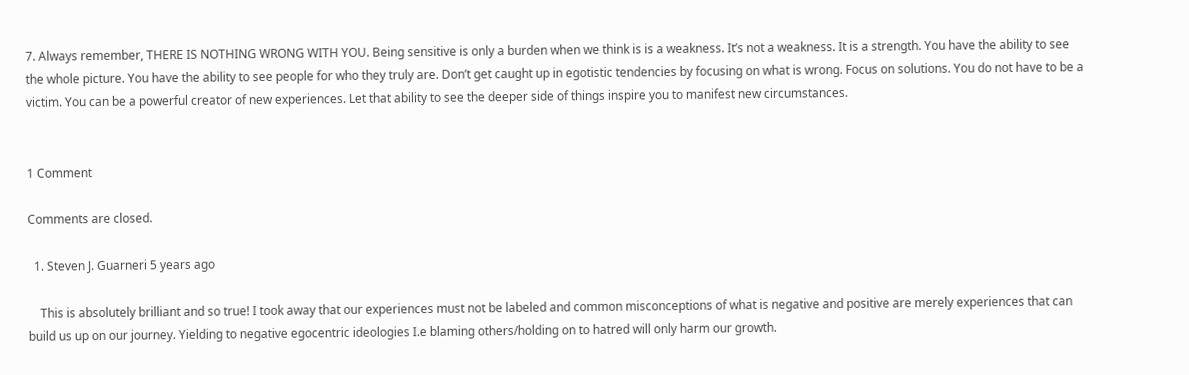7. Always remember, THERE IS NOTHING WRONG WITH YOU. Being sensitive is only a burden when we think is is a weakness. It’s not a weakness. It is a strength. You have the ability to see the whole picture. You have the ability to see people for who they truly are. Don’t get caught up in egotistic tendencies by focusing on what is wrong. Focus on solutions. You do not have to be a victim. You can be a powerful creator of new experiences. Let that ability to see the deeper side of things inspire you to manifest new circumstances.


1 Comment

Comments are closed.

  1. Steven J. Guarneri 5 years ago

    This is absolutely brilliant and so true! I took away that our experiences must not be labeled and common misconceptions of what is negative and positive are merely experiences that can build us up on our journey. Yielding to negative egocentric ideologies I.e blaming others/holding on to hatred will only harm our growth.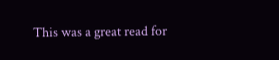This was a great read for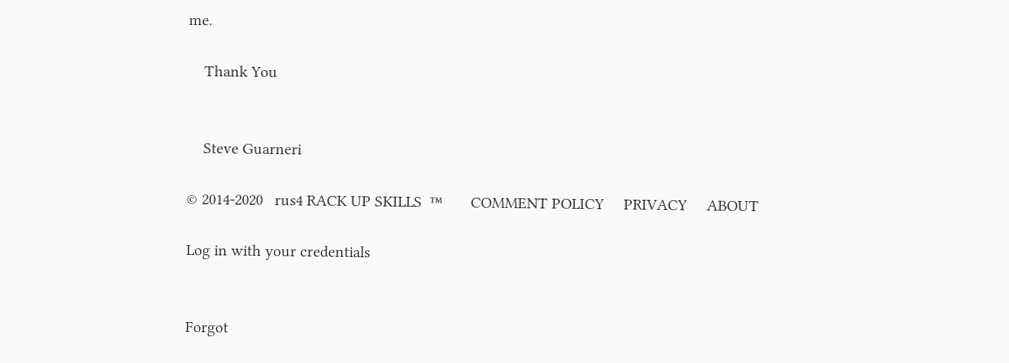me.

    Thank You


    Steve Guarneri

© 2014-2020   rus4 RACK UP SKILLS  ™       COMMENT POLICY     PRIVACY     ABOUT

Log in with your credentials


Forgot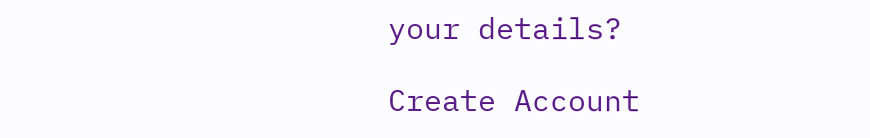your details?

Create Account